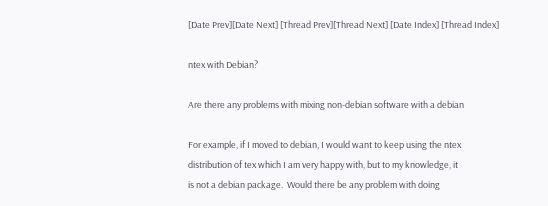[Date Prev][Date Next] [Thread Prev][Thread Next] [Date Index] [Thread Index]

ntex with Debian?

Are there any problems with mixing non-debian software with a debian

For example, if I moved to debian, I would want to keep using the ntex
distribution of tex which I am very happy with, but to my knowledge, it
is not a debian package.  Would there be any problem with doing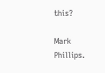this?

Mark Phillips.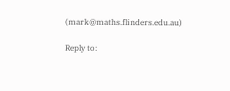(mark@maths.flinders.edu.au)

Reply to: